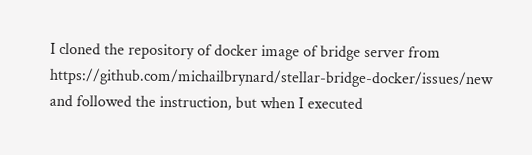I cloned the repository of docker image of bridge server from https://github.com/michailbrynard/stellar-bridge-docker/issues/new and followed the instruction, but when I executed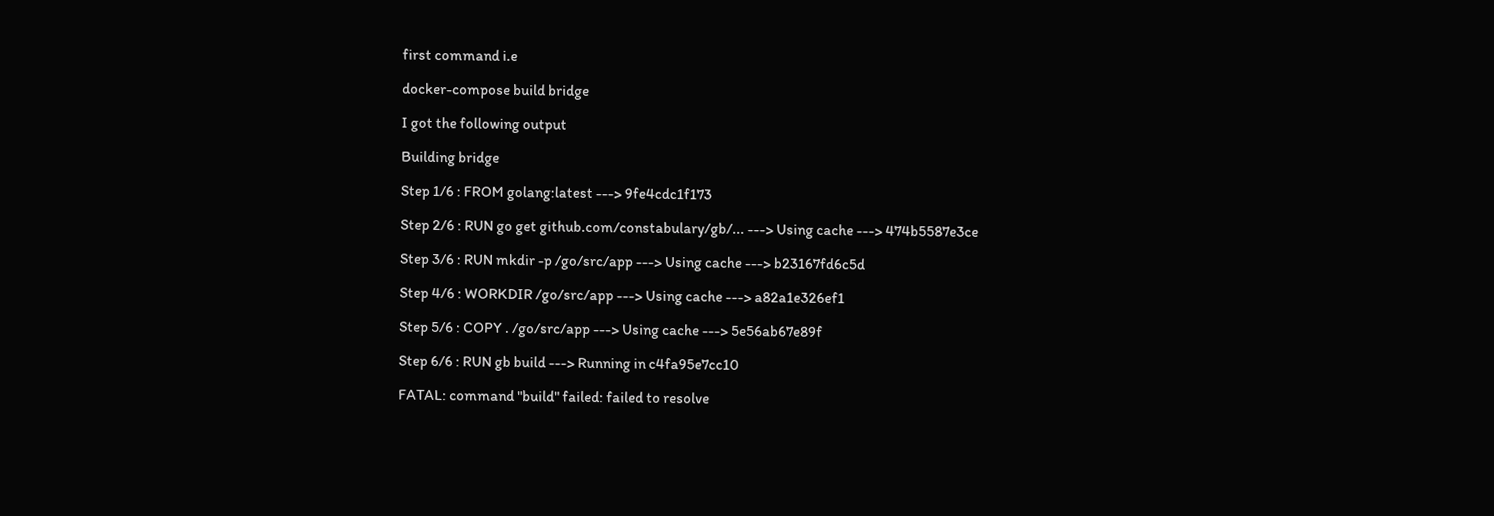first command i.e

docker-compose build bridge

I got the following output

Building bridge

Step 1/6 : FROM golang:latest ---> 9fe4cdc1f173

Step 2/6 : RUN go get github.com/constabulary/gb/... ---> Using cache ---> 474b5587e3ce

Step 3/6 : RUN mkdir -p /go/src/app ---> Using cache ---> b23167fd6c5d

Step 4/6 : WORKDIR /go/src/app ---> Using cache ---> a82a1e326ef1

Step 5/6 : COPY . /go/src/app ---> Using cache ---> 5e56ab67e89f

Step 6/6 : RUN gb build ---> Running in c4fa95e7cc10

FATAL: command "build" failed: failed to resolve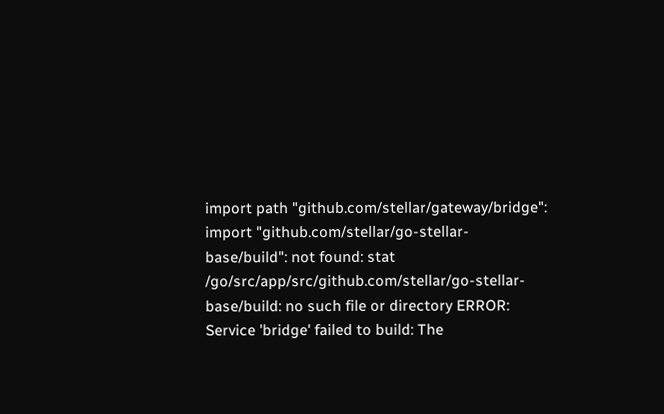import path "github.com/stellar/gateway/bridge": import "github.com/stellar/go-stellar-base/build": not found: stat /go/src/app/src/github.com/stellar/go-stellar-base/build: no such file or directory ERROR: Service 'bridge' failed to build: The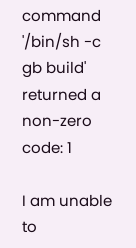command '/bin/sh -c gb build' returned a non-zero code: 1

I am unable to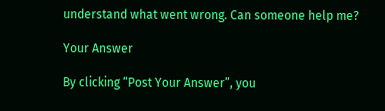understand what went wrong. Can someone help me?

Your Answer

By clicking “Post Your Answer”, you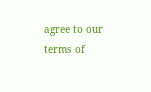agree to our terms of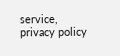service, privacy policy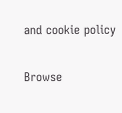and cookie policy

Browse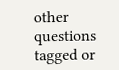other questions tagged or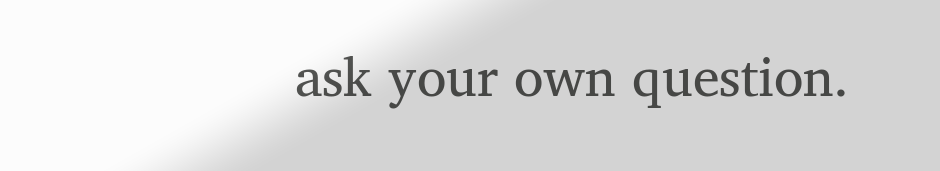ask your own question.